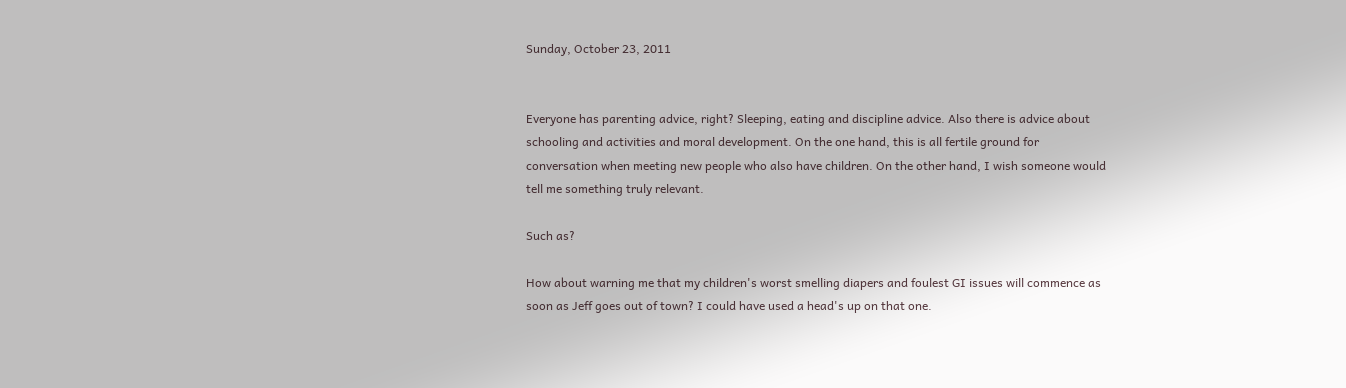Sunday, October 23, 2011


Everyone has parenting advice, right? Sleeping, eating and discipline advice. Also there is advice about schooling and activities and moral development. On the one hand, this is all fertile ground for conversation when meeting new people who also have children. On the other hand, I wish someone would tell me something truly relevant.

Such as?

How about warning me that my children's worst smelling diapers and foulest GI issues will commence as soon as Jeff goes out of town? I could have used a head's up on that one.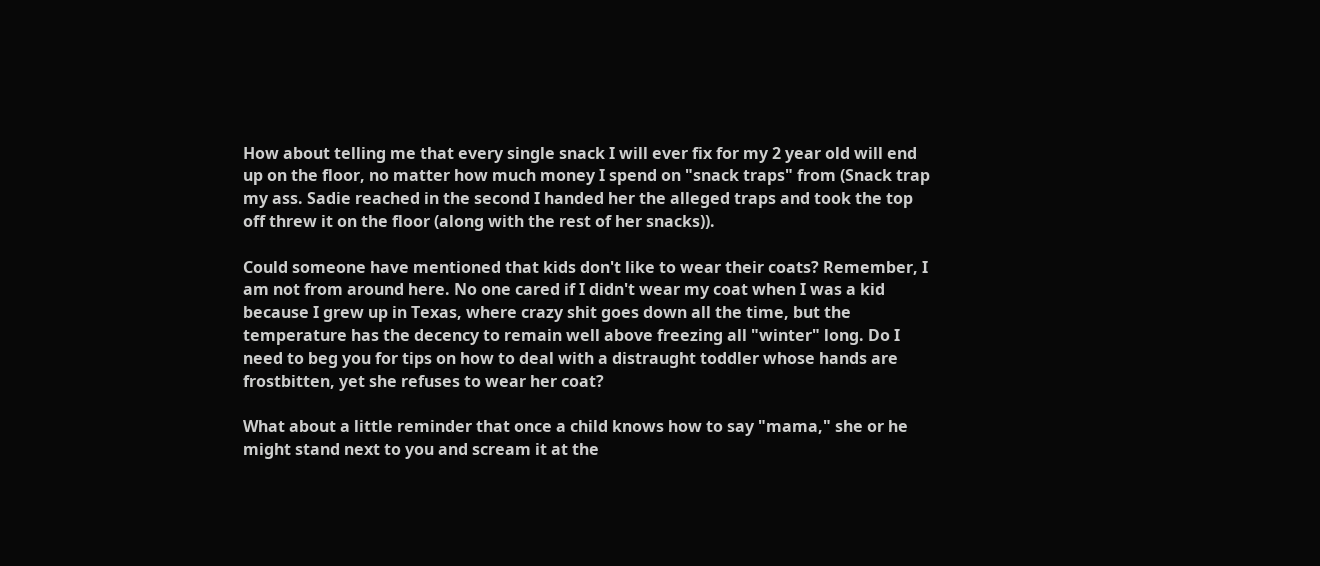How about telling me that every single snack I will ever fix for my 2 year old will end up on the floor, no matter how much money I spend on "snack traps" from (Snack trap my ass. Sadie reached in the second I handed her the alleged traps and took the top off threw it on the floor (along with the rest of her snacks)).

Could someone have mentioned that kids don't like to wear their coats? Remember, I am not from around here. No one cared if I didn't wear my coat when I was a kid because I grew up in Texas, where crazy shit goes down all the time, but the temperature has the decency to remain well above freezing all "winter" long. Do I need to beg you for tips on how to deal with a distraught toddler whose hands are frostbitten, yet she refuses to wear her coat?

What about a little reminder that once a child knows how to say "mama," she or he might stand next to you and scream it at the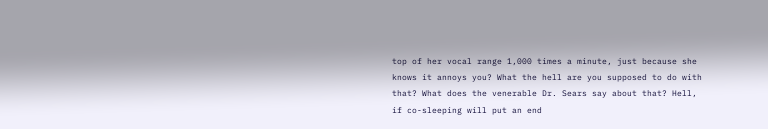top of her vocal range 1,000 times a minute, just because she knows it annoys you? What the hell are you supposed to do with that? What does the venerable Dr. Sears say about that? Hell, if co-sleeping will put an end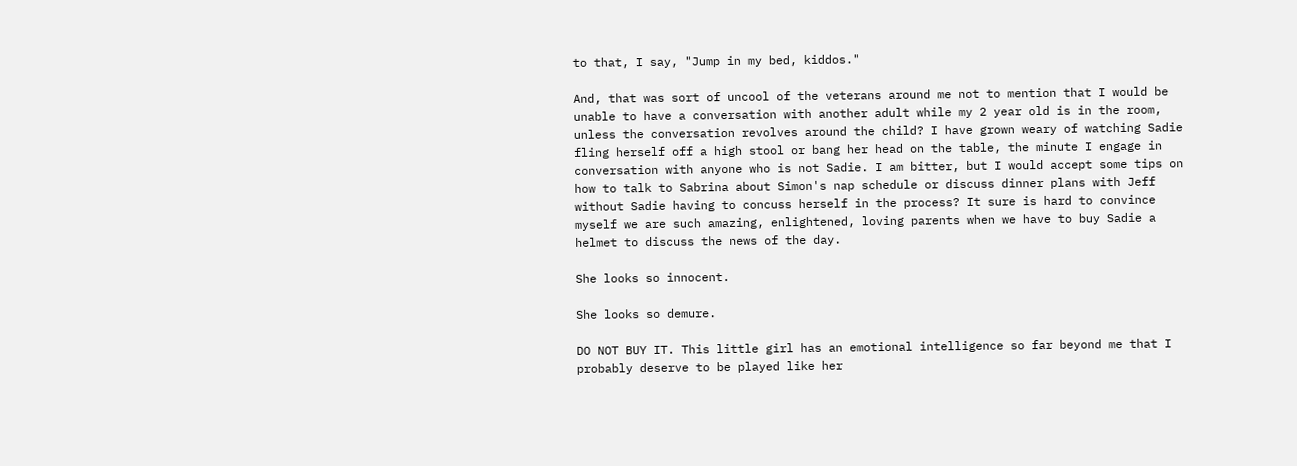to that, I say, "Jump in my bed, kiddos."

And, that was sort of uncool of the veterans around me not to mention that I would be unable to have a conversation with another adult while my 2 year old is in the room, unless the conversation revolves around the child? I have grown weary of watching Sadie fling herself off a high stool or bang her head on the table, the minute I engage in conversation with anyone who is not Sadie. I am bitter, but I would accept some tips on how to talk to Sabrina about Simon's nap schedule or discuss dinner plans with Jeff without Sadie having to concuss herself in the process? It sure is hard to convince myself we are such amazing, enlightened, loving parents when we have to buy Sadie a helmet to discuss the news of the day.

She looks so innocent.

She looks so demure.

DO NOT BUY IT. This little girl has an emotional intelligence so far beyond me that I probably deserve to be played like her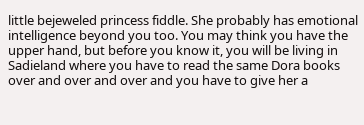little bejeweled princess fiddle. She probably has emotional intelligence beyond you too. You may think you have the upper hand, but before you know it, you will be living in Sadieland where you have to read the same Dora books over and over and over and you have to give her a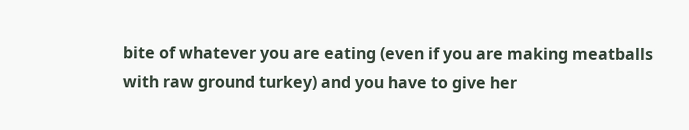bite of whatever you are eating (even if you are making meatballs with raw ground turkey) and you have to give her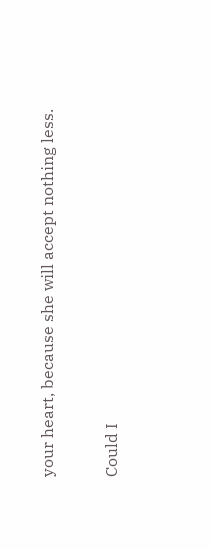your heart, because she will accept nothing less.

Could I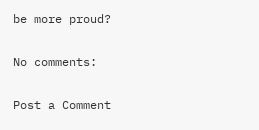be more proud?

No comments:

Post a Comment